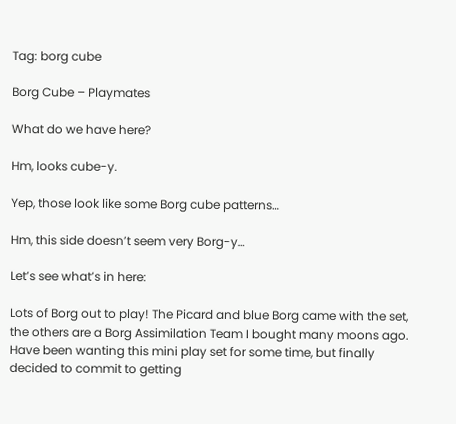Tag: borg cube

Borg Cube – Playmates

What do we have here?

Hm, looks cube-y.

Yep, those look like some Borg cube patterns…

Hm, this side doesn’t seem very Borg-y…

Let’s see what’s in here:

Lots of Borg out to play! The Picard and blue Borg came with the set, the others are a Borg Assimilation Team I bought many moons ago. Have been wanting this mini play set for some time, but finally decided to commit to getting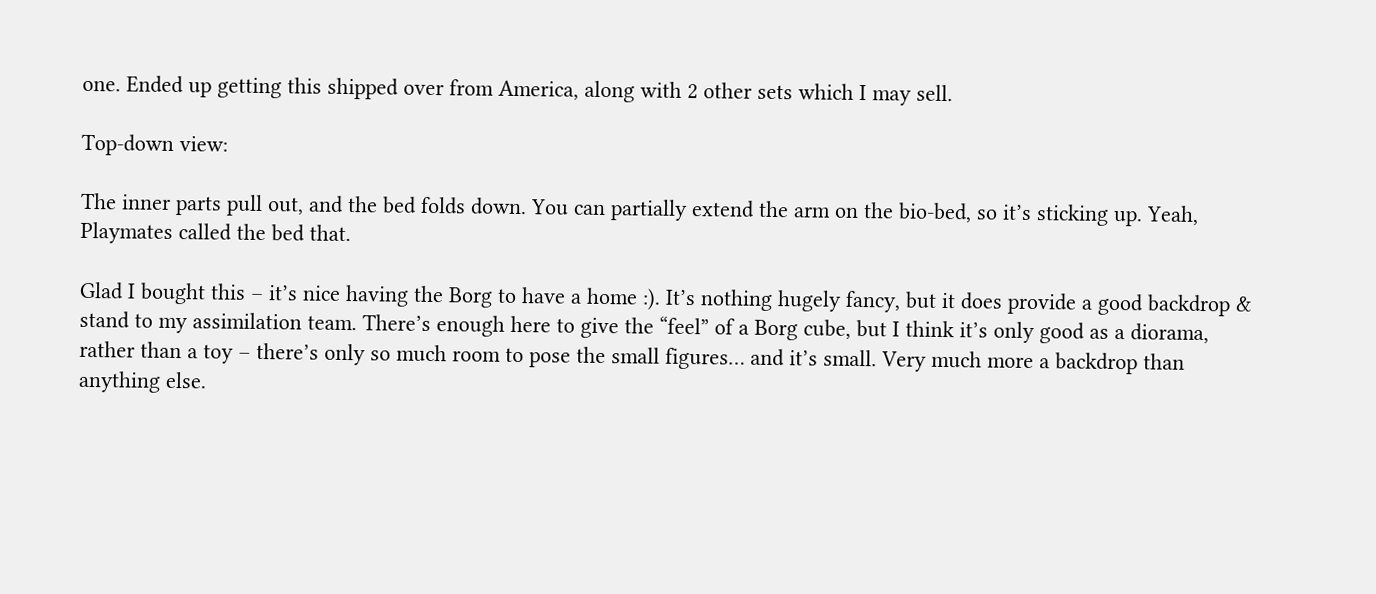one. Ended up getting this shipped over from America, along with 2 other sets which I may sell.

Top-down view:

The inner parts pull out, and the bed folds down. You can partially extend the arm on the bio-bed, so it’s sticking up. Yeah, Playmates called the bed that.

Glad I bought this – it’s nice having the Borg to have a home :). It’s nothing hugely fancy, but it does provide a good backdrop & stand to my assimilation team. There’s enough here to give the “feel” of a Borg cube, but I think it’s only good as a diorama, rather than a toy – there’s only so much room to pose the small figures… and it’s small. Very much more a backdrop than anything else.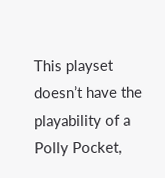This playset doesn’t have the playability of a Polly Pocket,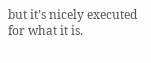but it’s nicely executed for what it is.